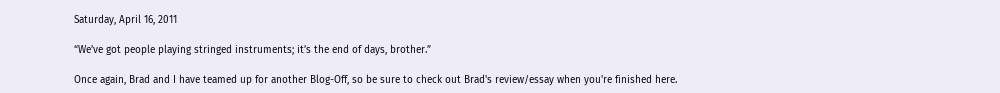Saturday, April 16, 2011

“We’ve got people playing stringed instruments; it’s the end of days, brother.”

Once again, Brad and I have teamed up for another Blog-Off, so be sure to check out Brad's review/essay when you're finished here.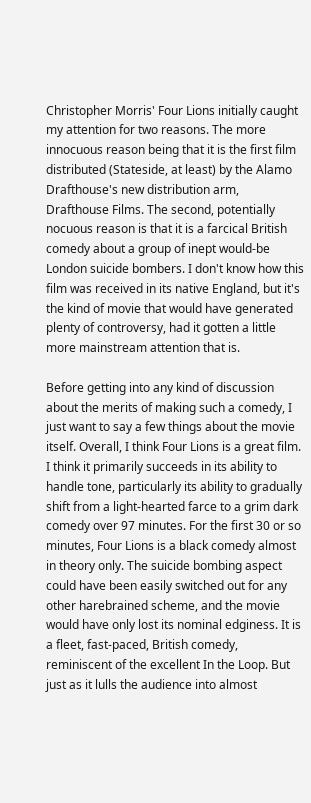Christopher Morris' Four Lions initially caught my attention for two reasons. The more innocuous reason being that it is the first film distributed (Stateside, at least) by the Alamo Drafthouse's new distribution arm, Drafthouse Films. The second, potentially nocuous reason is that it is a farcical British comedy about a group of inept would-be London suicide bombers. I don't know how this film was received in its native England, but it's the kind of movie that would have generated plenty of controversy, had it gotten a little more mainstream attention that is.

Before getting into any kind of discussion about the merits of making such a comedy, I just want to say a few things about the movie itself. Overall, I think Four Lions is a great film. I think it primarily succeeds in its ability to handle tone, particularly its ability to gradually shift from a light-hearted farce to a grim dark comedy over 97 minutes. For the first 30 or so minutes, Four Lions is a black comedy almost in theory only. The suicide bombing aspect could have been easily switched out for any other harebrained scheme, and the movie would have only lost its nominal edginess. It is a fleet, fast-paced, British comedy, reminiscent of the excellent In the Loop. But just as it lulls the audience into almost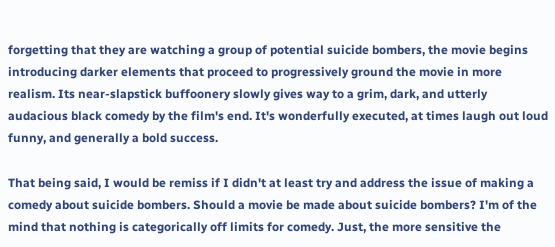forgetting that they are watching a group of potential suicide bombers, the movie begins introducing darker elements that proceed to progressively ground the movie in more realism. Its near-slapstick buffoonery slowly gives way to a grim, dark, and utterly audacious black comedy by the film's end. It's wonderfully executed, at times laugh out loud funny, and generally a bold success.

That being said, I would be remiss if I didn't at least try and address the issue of making a comedy about suicide bombers. Should a movie be made about suicide bombers? I'm of the mind that nothing is categorically off limits for comedy. Just, the more sensitive the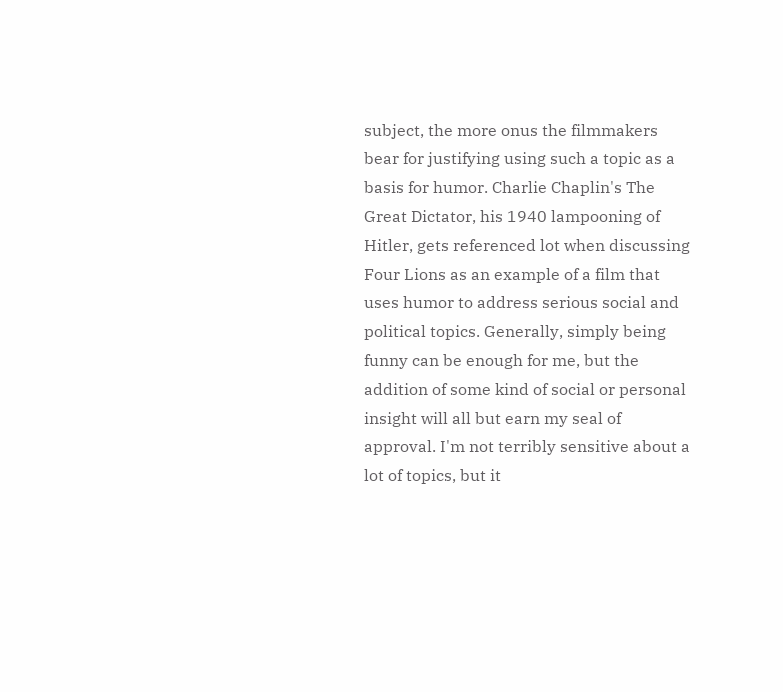subject, the more onus the filmmakers bear for justifying using such a topic as a basis for humor. Charlie Chaplin's The Great Dictator, his 1940 lampooning of Hitler, gets referenced lot when discussing Four Lions as an example of a film that uses humor to address serious social and political topics. Generally, simply being funny can be enough for me, but the addition of some kind of social or personal insight will all but earn my seal of approval. I'm not terribly sensitive about a lot of topics, but it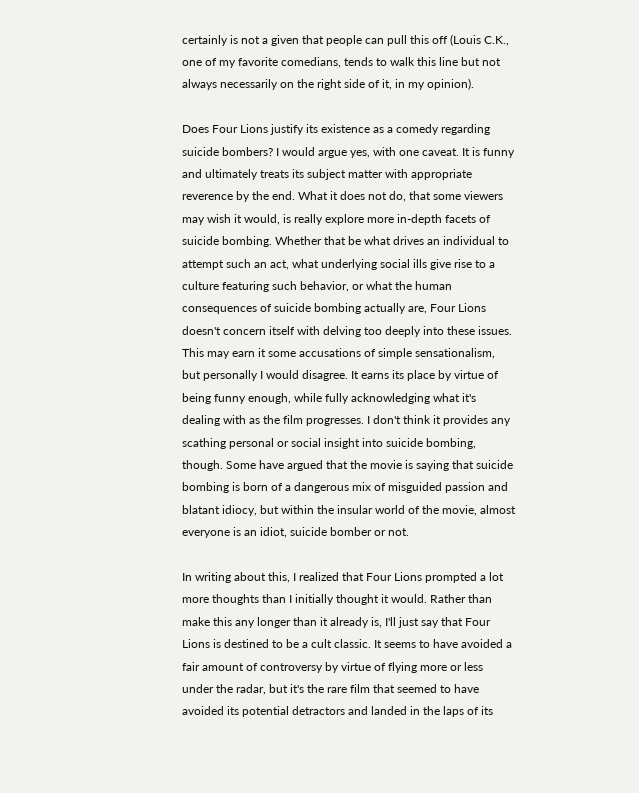certainly is not a given that people can pull this off (Louis C.K., one of my favorite comedians, tends to walk this line but not always necessarily on the right side of it, in my opinion).

Does Four Lions justify its existence as a comedy regarding suicide bombers? I would argue yes, with one caveat. It is funny and ultimately treats its subject matter with appropriate reverence by the end. What it does not do, that some viewers may wish it would, is really explore more in-depth facets of suicide bombing. Whether that be what drives an individual to attempt such an act, what underlying social ills give rise to a culture featuring such behavior, or what the human consequences of suicide bombing actually are, Four Lions doesn't concern itself with delving too deeply into these issues. This may earn it some accusations of simple sensationalism, but personally I would disagree. It earns its place by virtue of being funny enough, while fully acknowledging what it's dealing with as the film progresses. I don't think it provides any scathing personal or social insight into suicide bombing, though. Some have argued that the movie is saying that suicide bombing is born of a dangerous mix of misguided passion and blatant idiocy, but within the insular world of the movie, almost everyone is an idiot, suicide bomber or not.

In writing about this, I realized that Four Lions prompted a lot more thoughts than I initially thought it would. Rather than make this any longer than it already is, I'll just say that Four Lions is destined to be a cult classic. It seems to have avoided a fair amount of controversy by virtue of flying more or less under the radar, but it's the rare film that seemed to have avoided its potential detractors and landed in the laps of its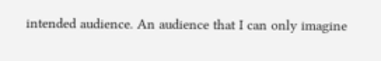intended audience. An audience that I can only imagine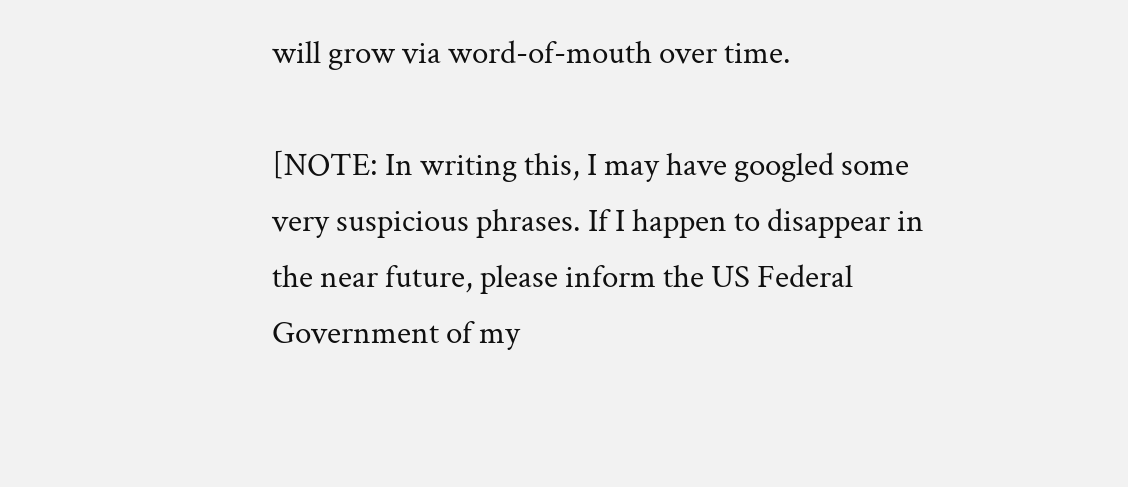will grow via word-of-mouth over time.

[NOTE: In writing this, I may have googled some very suspicious phrases. If I happen to disappear in the near future, please inform the US Federal Government of my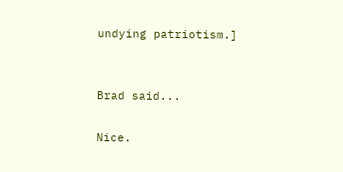undying patriotism.]


Brad said...

Nice.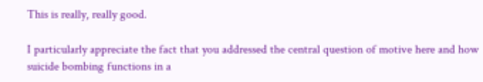This is really, really good.

I particularly appreciate the fact that you addressed the central question of motive here and how suicide bombing functions in a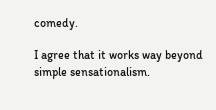comedy.

I agree that it works way beyond simple sensationalism.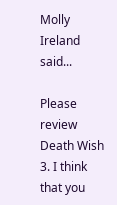Molly Ireland said...

Please review Death Wish 3. I think that you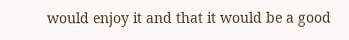would enjoy it and that it would be a good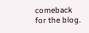comeback for the blog.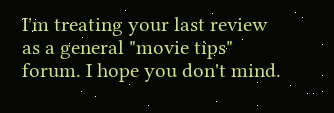I'm treating your last review as a general "movie tips" forum. I hope you don't mind.